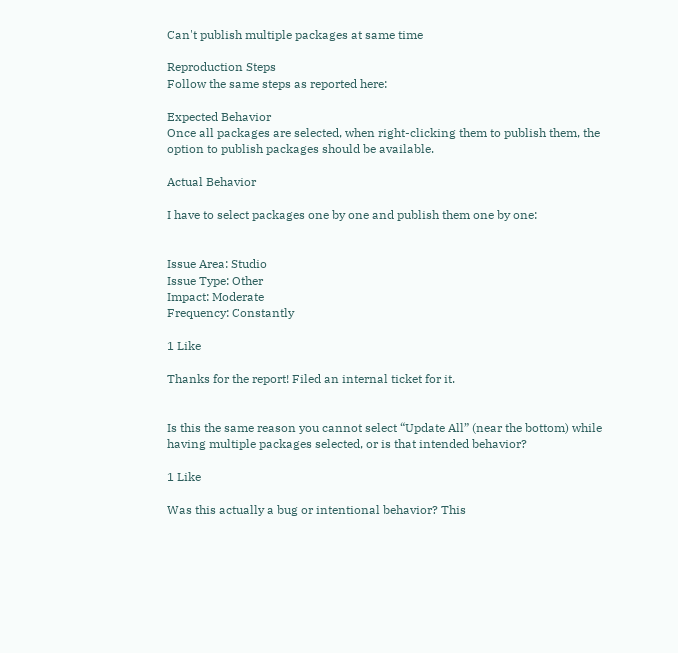Can't publish multiple packages at same time

Reproduction Steps
Follow the same steps as reported here:

Expected Behavior
Once all packages are selected, when right-clicking them to publish them, the option to publish packages should be available.

Actual Behavior

I have to select packages one by one and publish them one by one:


Issue Area: Studio
Issue Type: Other
Impact: Moderate
Frequency: Constantly

1 Like

Thanks for the report! Filed an internal ticket for it.


Is this the same reason you cannot select “Update All” (near the bottom) while having multiple packages selected, or is that intended behavior?

1 Like

Was this actually a bug or intentional behavior? This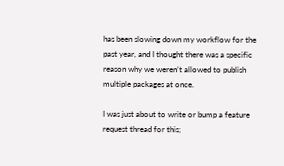has been slowing down my workflow for the past year, and I thought there was a specific reason why we weren’t allowed to publish multiple packages at once.

I was just about to write or bump a feature request thread for this;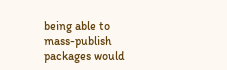being able to mass-publish packages would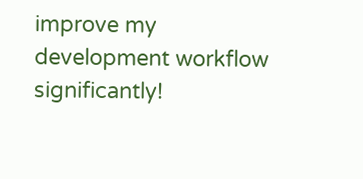improve my development workflow significantly!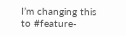I’m changing this to #feature-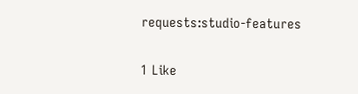requests:studio-features

1 Like